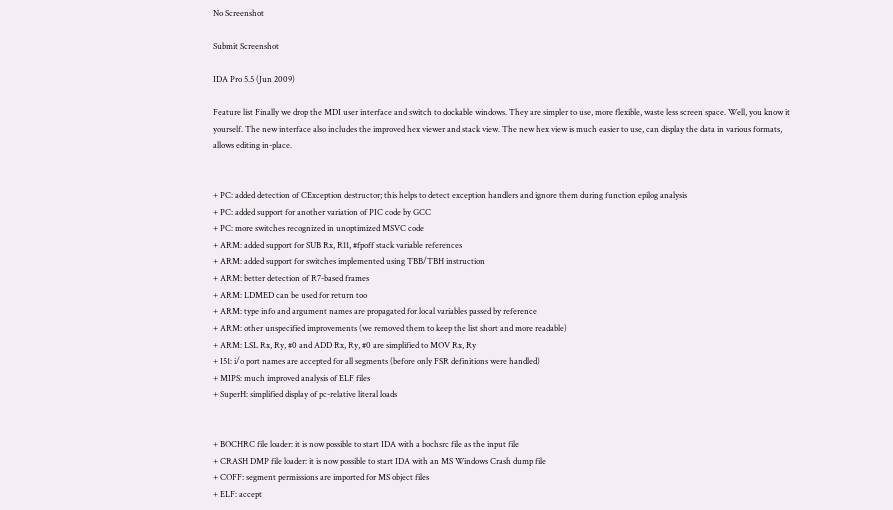No Screenshot

Submit Screenshot

IDA Pro 5.5 (Jun 2009)

Feature list Finally we drop the MDI user interface and switch to dockable windows. They are simpler to use, more flexible, waste less screen space. Well, you know it yourself. The new interface also includes the improved hex viewer and stack view. The new hex view is much easier to use, can display the data in various formats, allows editing in-place.


+ PC: added detection of CException destructor; this helps to detect exception handlers and ignore them during function epilog analysis
+ PC: added support for another variation of PIC code by GCC
+ PC: more switches recognized in unoptimized MSVC code
+ ARM: added support for SUB Rx, R11, #fpoff stack variable references
+ ARM: added support for switches implemented using TBB/TBH instruction
+ ARM: better detection of R7-based frames
+ ARM: LDMED can be used for return too
+ ARM: type info and argument names are propagated for local variables passed by reference
+ ARM: other unspecified improvements (we removed them to keep the list short and more readable)
+ ARM: LSL Rx, Ry, #0 and ADD Rx, Ry, #0 are simplified to MOV Rx, Ry
+ I51: i/o port names are accepted for all segments (before only FSR definitions were handled)
+ MIPS: much improved analysis of ELF files
+ SuperH: simplified display of pc-relative literal loads


+ BOCHRC file loader: it is now possible to start IDA with a bochsrc file as the input file
+ CRASH DMP file loader: it is now possible to start IDA with an MS Windows Crash dump file
+ COFF: segment permissions are imported for MS object files
+ ELF: accept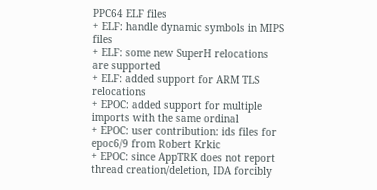PPC64 ELF files
+ ELF: handle dynamic symbols in MIPS files
+ ELF: some new SuperH relocations are supported
+ ELF: added support for ARM TLS relocations
+ EPOC: added support for multiple imports with the same ordinal
+ EPOC: user contribution: ids files for epoc6/9 from Robert Krkic
+ EPOC: since AppTRK does not report thread creation/deletion, IDA forcibly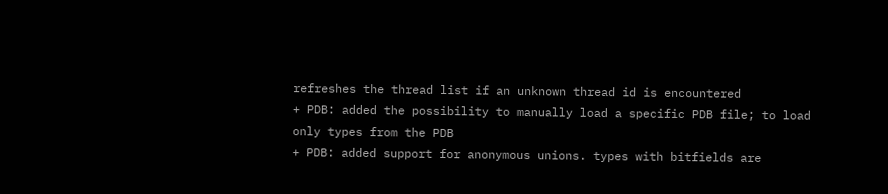refreshes the thread list if an unknown thread id is encountered
+ PDB: added the possibility to manually load a specific PDB file; to load only types from the PDB
+ PDB: added support for anonymous unions. types with bitfields are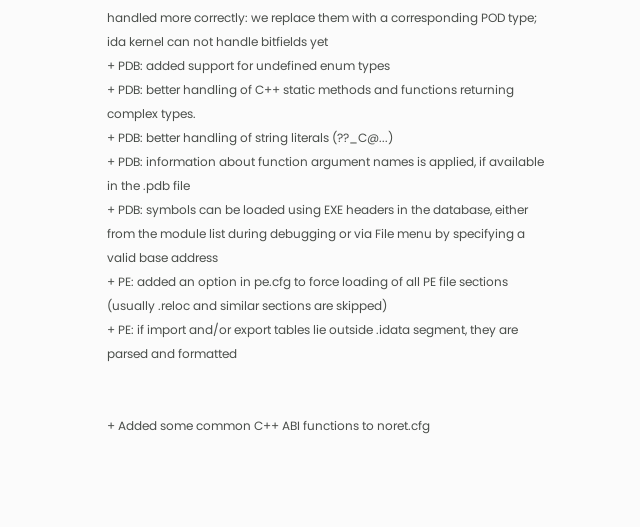handled more correctly: we replace them with a corresponding POD type; ida kernel can not handle bitfields yet
+ PDB: added support for undefined enum types
+ PDB: better handling of C++ static methods and functions returning complex types.
+ PDB: better handling of string literals (??_C@...)
+ PDB: information about function argument names is applied, if available in the .pdb file
+ PDB: symbols can be loaded using EXE headers in the database, either from the module list during debugging or via File menu by specifying a valid base address
+ PE: added an option in pe.cfg to force loading of all PE file sections (usually .reloc and similar sections are skipped)
+ PE: if import and/or export tables lie outside .idata segment, they are parsed and formatted


+ Added some common C++ ABI functions to noret.cfg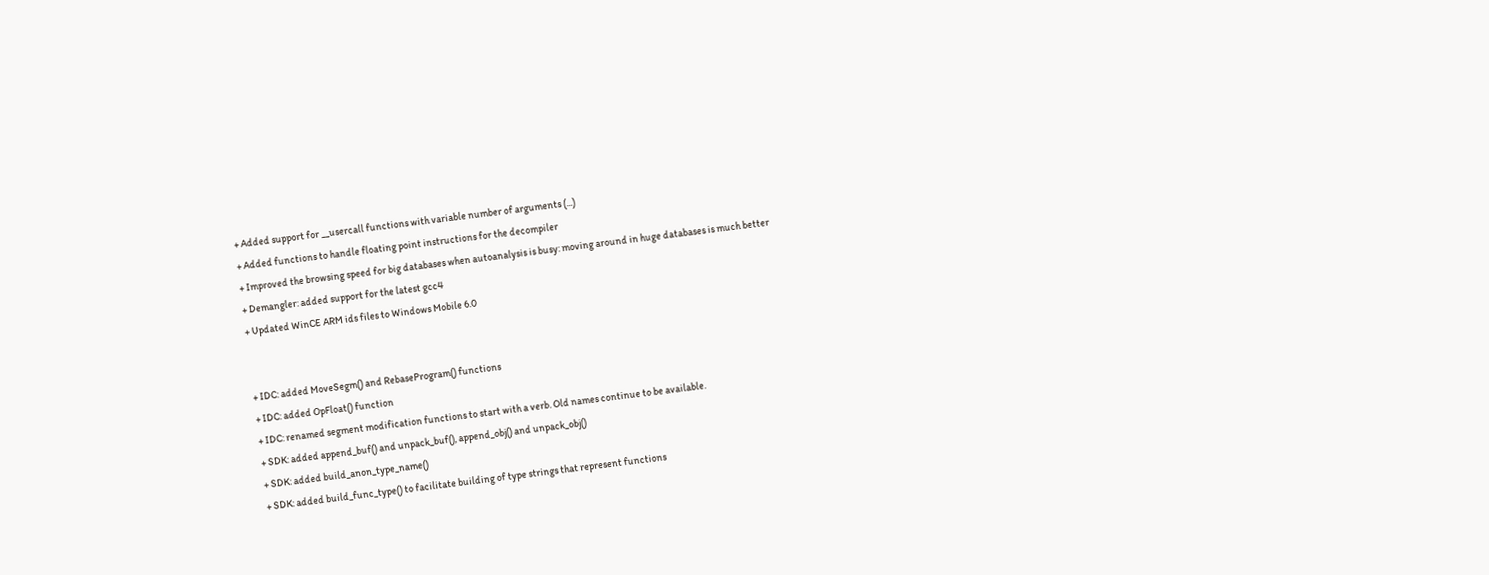+ Added support for __usercall functions with variable number of arguments (...)
+ Added functions to handle floating point instructions for the decompiler
+ Improved the browsing speed for big databases when autoanalysis is busy: moving around in huge databases is much better
+ Demangler: added support for the latest gcc4
+ Updated WinCE ARM ids files to Windows Mobile 6.0


+ IDC: added MoveSegm() and RebaseProgram() functions
+ IDC: added OpFloat() function
+ IDC: renamed segment modification functions to start with a verb. Old names continue to be available.
+ SDK: added append_buf() and unpack_buf(), append_obj() and unpack_obj()
+ SDK: added build_anon_type_name()
+ SDK: added build_func_type() to facilitate building of type strings that represent functions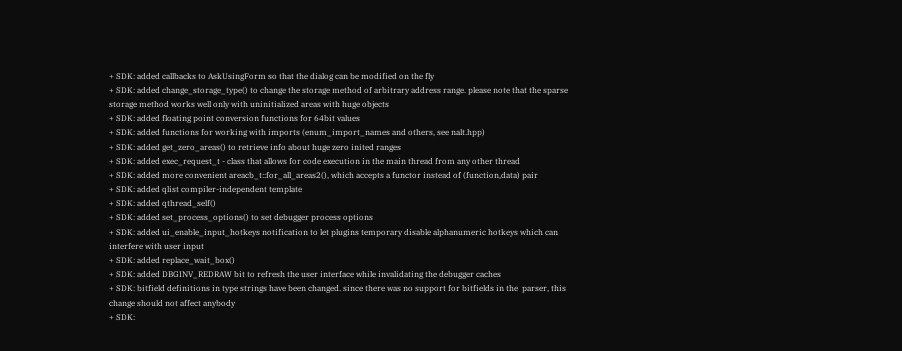+ SDK: added callbacks to AskUsingForm so that the dialog can be modified on the fly
+ SDK: added change_storage_type() to change the storage method of arbitrary address range. please note that the sparse storage method works well only with uninitialized areas with huge objects
+ SDK: added floating point conversion functions for 64bit values
+ SDK: added functions for working with imports (enum_import_names and others, see nalt.hpp)
+ SDK: added get_zero_areas() to retrieve info about huge zero inited ranges
+ SDK: added exec_request_t - class that allows for code execution in the main thread from any other thread
+ SDK: added more convenient areacb_t::for_all_areas2(), which accepts a functor instead of (function,data) pair
+ SDK: added qlist compiler-independent template
+ SDK: added qthread_self()
+ SDK: added set_process_options() to set debugger process options
+ SDK: added ui_enable_input_hotkeys notification to let plugins temporary disable alphanumeric hotkeys which can interfere with user input
+ SDK: added replace_wait_box()
+ SDK: added DBGINV_REDRAW bit to refresh the user interface while invalidating the debugger caches
+ SDK: bitfield definitions in type strings have been changed. since there was no support for bitfields in the  parser, this change should not affect anybody
+ SDK: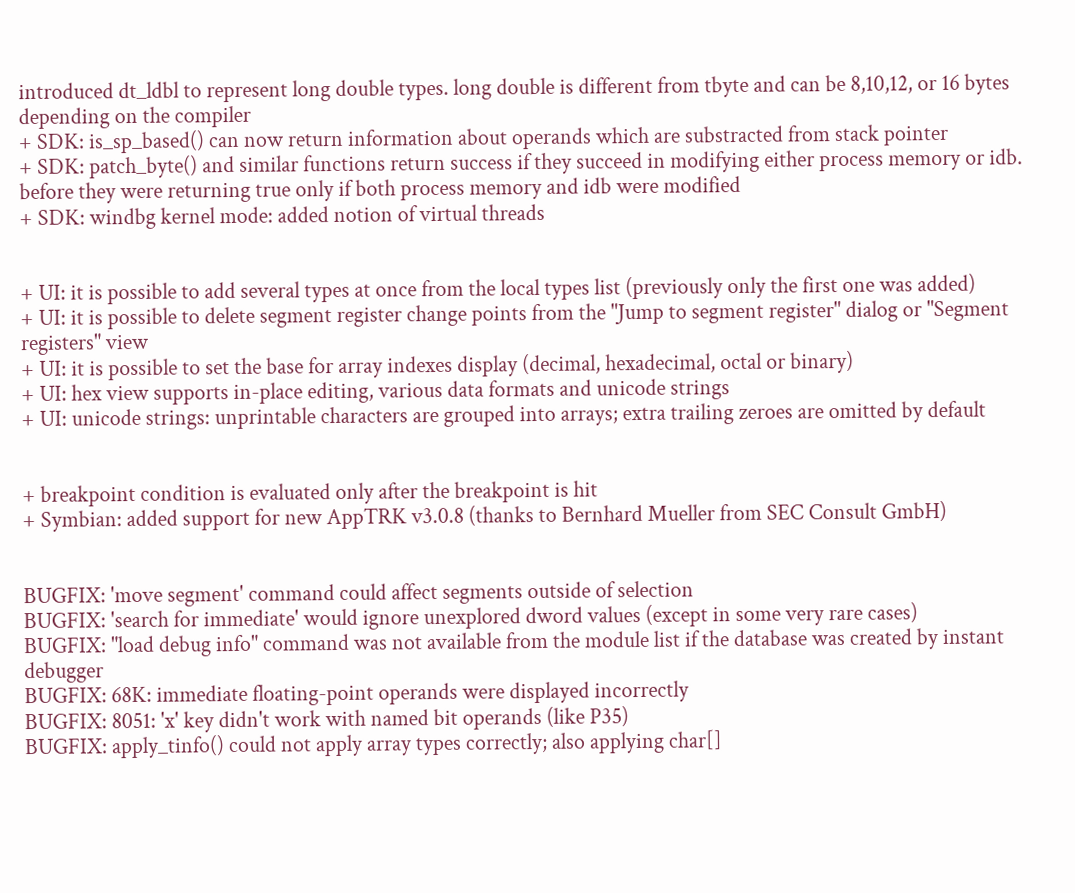introduced dt_ldbl to represent long double types. long double is different from tbyte and can be 8,10,12, or 16 bytes depending on the compiler
+ SDK: is_sp_based() can now return information about operands which are substracted from stack pointer
+ SDK: patch_byte() and similar functions return success if they succeed in modifying either process memory or idb. before they were returning true only if both process memory and idb were modified
+ SDK: windbg kernel mode: added notion of virtual threads


+ UI: it is possible to add several types at once from the local types list (previously only the first one was added)
+ UI: it is possible to delete segment register change points from the "Jump to segment register" dialog or "Segment registers" view
+ UI: it is possible to set the base for array indexes display (decimal, hexadecimal, octal or binary)
+ UI: hex view supports in-place editing, various data formats and unicode strings
+ UI: unicode strings: unprintable characters are grouped into arrays; extra trailing zeroes are omitted by default


+ breakpoint condition is evaluated only after the breakpoint is hit
+ Symbian: added support for new AppTRK v3.0.8 (thanks to Bernhard Mueller from SEC Consult GmbH)


BUGFIX: 'move segment' command could affect segments outside of selection
BUGFIX: 'search for immediate' would ignore unexplored dword values (except in some very rare cases)
BUGFIX: "load debug info" command was not available from the module list if the database was created by instant debugger
BUGFIX: 68K: immediate floating-point operands were displayed incorrectly
BUGFIX: 8051: 'x' key didn't work with named bit operands (like P35)
BUGFIX: apply_tinfo() could not apply array types correctly; also applying char[]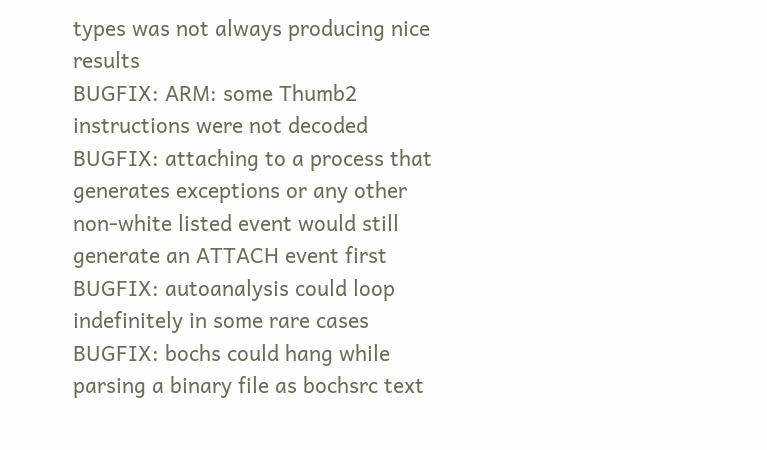types was not always producing nice results
BUGFIX: ARM: some Thumb2 instructions were not decoded
BUGFIX: attaching to a process that generates exceptions or any other non-white listed event would still generate an ATTACH event first
BUGFIX: autoanalysis could loop indefinitely in some rare cases
BUGFIX: bochs could hang while parsing a binary file as bochsrc text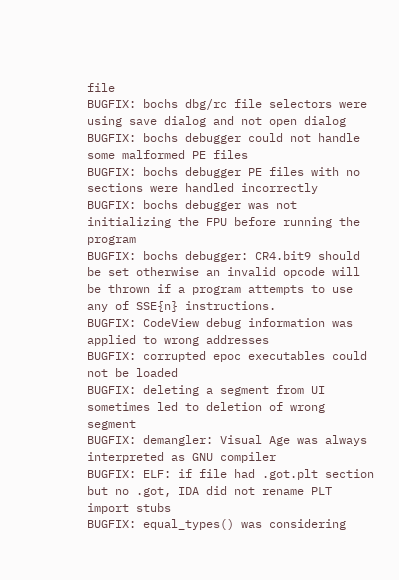file
BUGFIX: bochs dbg/rc file selectors were using save dialog and not open dialog
BUGFIX: bochs debugger could not handle some malformed PE files
BUGFIX: bochs debugger PE files with no sections were handled incorrectly
BUGFIX: bochs debugger was not initializing the FPU before running the program
BUGFIX: bochs debugger: CR4.bit9 should be set otherwise an invalid opcode will be thrown if a program attempts to use any of SSE{n} instructions.
BUGFIX: CodeView debug information was applied to wrong addresses
BUGFIX: corrupted epoc executables could not be loaded
BUGFIX: deleting a segment from UI sometimes led to deletion of wrong segment
BUGFIX: demangler: Visual Age was always interpreted as GNU compiler
BUGFIX: ELF: if file had .got.plt section but no .got, IDA did not rename PLT import stubs
BUGFIX: equal_types() was considering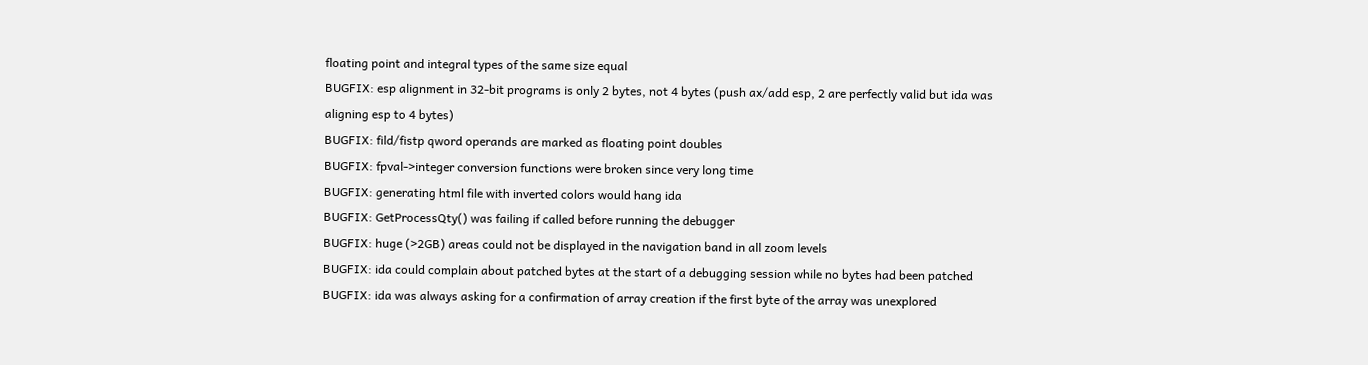floating point and integral types of the same size equal
BUGFIX: esp alignment in 32-bit programs is only 2 bytes, not 4 bytes (push ax/add esp, 2 are perfectly valid but ida was aligning esp to 4 bytes)
BUGFIX: fild/fistp qword operands are marked as floating point doubles
BUGFIX: fpval->integer conversion functions were broken since very long time
BUGFIX: generating html file with inverted colors would hang ida
BUGFIX: GetProcessQty() was failing if called before running the debugger
BUGFIX: huge (>2GB) areas could not be displayed in the navigation band in all zoom levels
BUGFIX: ida could complain about patched bytes at the start of a debugging session while no bytes had been patched
BUGFIX: ida was always asking for a confirmation of array creation if the first byte of the array was unexplored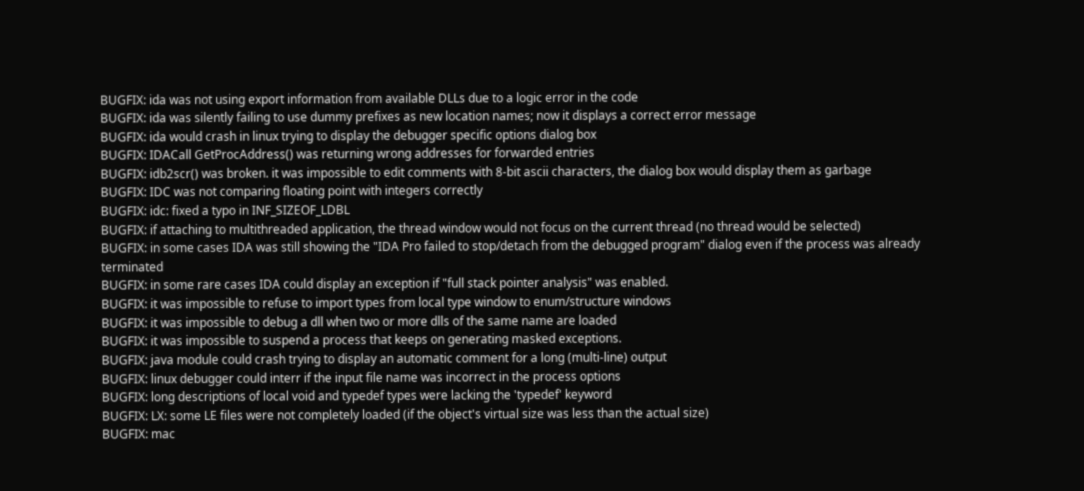BUGFIX: ida was not using export information from available DLLs due to a logic error in the code
BUGFIX: ida was silently failing to use dummy prefixes as new location names; now it displays a correct error message
BUGFIX: ida would crash in linux trying to display the debugger specific options dialog box
BUGFIX: IDACall GetProcAddress() was returning wrong addresses for forwarded entries
BUGFIX: idb2scr() was broken. it was impossible to edit comments with 8-bit ascii characters, the dialog box would display them as garbage
BUGFIX: IDC was not comparing floating point with integers correctly
BUGFIX: idc: fixed a typo in INF_SIZEOF_LDBL
BUGFIX: if attaching to multithreaded application, the thread window would not focus on the current thread (no thread would be selected)
BUGFIX: in some cases IDA was still showing the "IDA Pro failed to stop/detach from the debugged program" dialog even if the process was already terminated
BUGFIX: in some rare cases IDA could display an exception if "full stack pointer analysis" was enabled.
BUGFIX: it was impossible to refuse to import types from local type window to enum/structure windows
BUGFIX: it was impossible to debug a dll when two or more dlls of the same name are loaded
BUGFIX: it was impossible to suspend a process that keeps on generating masked exceptions.
BUGFIX: java module could crash trying to display an automatic comment for a long (multi-line) output
BUGFIX: linux debugger could interr if the input file name was incorrect in the process options
BUGFIX: long descriptions of local void and typedef types were lacking the 'typedef' keyword
BUGFIX: LX: some LE files were not completely loaded (if the object's virtual size was less than the actual size)
BUGFIX: mac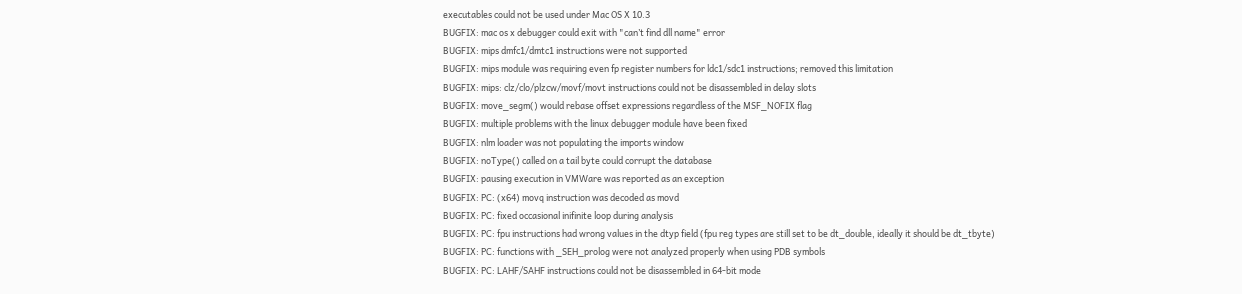executables could not be used under Mac OS X 10.3
BUGFIX: mac os x debugger could exit with "can’t find dll name" error
BUGFIX: mips dmfc1/dmtc1 instructions were not supported
BUGFIX: mips module was requiring even fp register numbers for ldc1/sdc1 instructions; removed this limitation
BUGFIX: mips: clz/clo/plzcw/movf/movt instructions could not be disassembled in delay slots
BUGFIX: move_segm() would rebase offset expressions regardless of the MSF_NOFIX flag
BUGFIX: multiple problems with the linux debugger module have been fixed
BUGFIX: nlm loader was not populating the imports window
BUGFIX: noType() called on a tail byte could corrupt the database
BUGFIX: pausing execution in VMWare was reported as an exception
BUGFIX: PC: (x64) movq instruction was decoded as movd
BUGFIX: PC: fixed occasional inifinite loop during analysis
BUGFIX: PC: fpu instructions had wrong values in the dtyp field (fpu reg types are still set to be dt_double, ideally it should be dt_tbyte)
BUGFIX: PC: functions with _SEH_prolog were not analyzed properly when using PDB symbols
BUGFIX: PC: LAHF/SAHF instructions could not be disassembled in 64-bit mode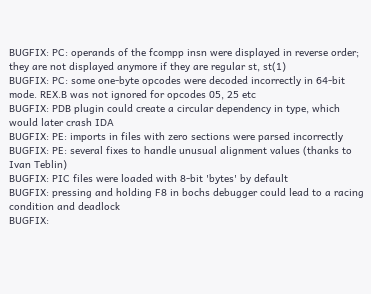BUGFIX: PC: operands of the fcompp insn were displayed in reverse order; they are not displayed anymore if they are regular st, st(1)
BUGFIX: PC: some one-byte opcodes were decoded incorrectly in 64-bit mode. REX.B was not ignored for opcodes 05, 25 etc
BUGFIX: PDB plugin could create a circular dependency in type, which would later crash IDA
BUGFIX: PE: imports in files with zero sections were parsed incorrectly
BUGFIX: PE: several fixes to handle unusual alignment values (thanks to Ivan Teblin)
BUGFIX: PIC files were loaded with 8-bit 'bytes' by default
BUGFIX: pressing and holding F8 in bochs debugger could lead to a racing condition and deadlock
BUGFIX: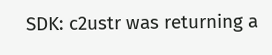SDK: c2ustr was returning a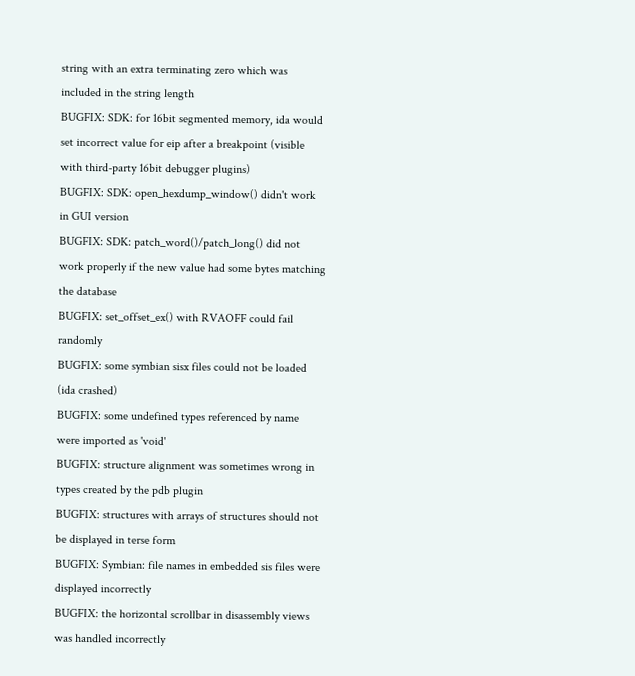string with an extra terminating zero which was included in the string length
BUGFIX: SDK: for 16bit segmented memory, ida would set incorrect value for eip after a breakpoint (visible with third-party 16bit debugger plugins)
BUGFIX: SDK: open_hexdump_window() didn't work in GUI version
BUGFIX: SDK: patch_word()/patch_long() did not work properly if the new value had some bytes matching the database
BUGFIX: set_offset_ex() with RVAOFF could fail randomly
BUGFIX: some symbian sisx files could not be loaded (ida crashed)
BUGFIX: some undefined types referenced by name were imported as 'void'
BUGFIX: structure alignment was sometimes wrong in types created by the pdb plugin
BUGFIX: structures with arrays of structures should not be displayed in terse form
BUGFIX: Symbian: file names in embedded sis files were displayed incorrectly
BUGFIX: the horizontal scrollbar in disassembly views was handled incorrectly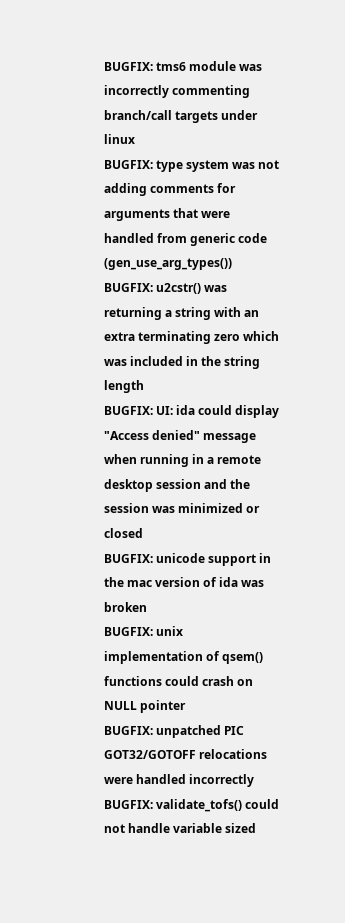BUGFIX: tms6 module was incorrectly commenting branch/call targets under linux
BUGFIX: type system was not adding comments for arguments that were  handled from generic code (gen_use_arg_types())
BUGFIX: u2cstr() was returning a string with an extra terminating zero which was included in the string length
BUGFIX: UI: ida could display "Access denied" message when running in a remote desktop session and the session was minimized or closed
BUGFIX: unicode support in the mac version of ida was broken
BUGFIX: unix implementation of qsem() functions could crash on NULL pointer
BUGFIX: unpatched PIC GOT32/GOTOFF relocations were handled incorrectly
BUGFIX: validate_tofs() could not handle variable sized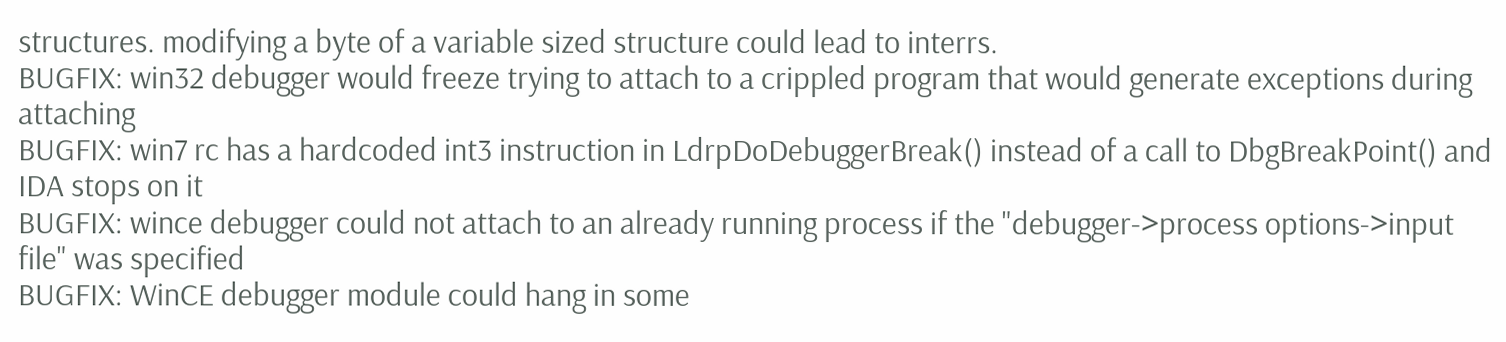structures. modifying a byte of a variable sized structure could lead to interrs.
BUGFIX: win32 debugger would freeze trying to attach to a crippled program that would generate exceptions during attaching
BUGFIX: win7 rc has a hardcoded int3 instruction in LdrpDoDebuggerBreak() instead of a call to DbgBreakPoint() and IDA stops on it
BUGFIX: wince debugger could not attach to an already running process if the "debugger->process options->input file" was specified
BUGFIX: WinCE debugger module could hang in some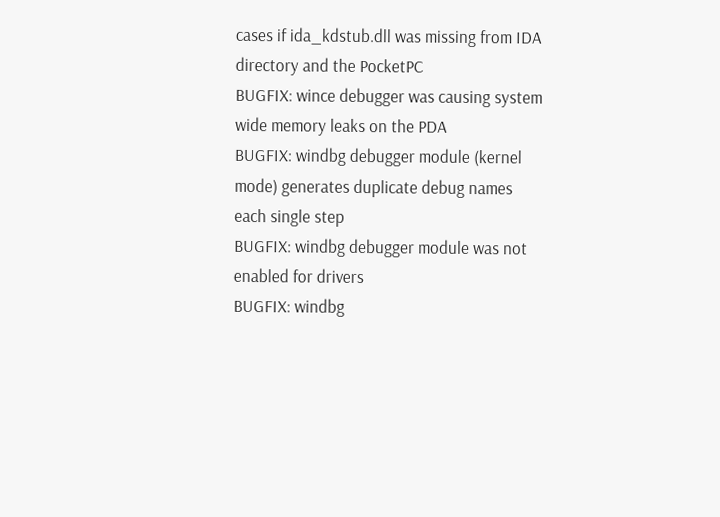cases if ida_kdstub.dll was missing from IDA directory and the PocketPC
BUGFIX: wince debugger was causing system wide memory leaks on the PDA
BUGFIX: windbg debugger module (kernel mode) generates duplicate debug names each single step
BUGFIX: windbg debugger module was not enabled for drivers
BUGFIX: windbg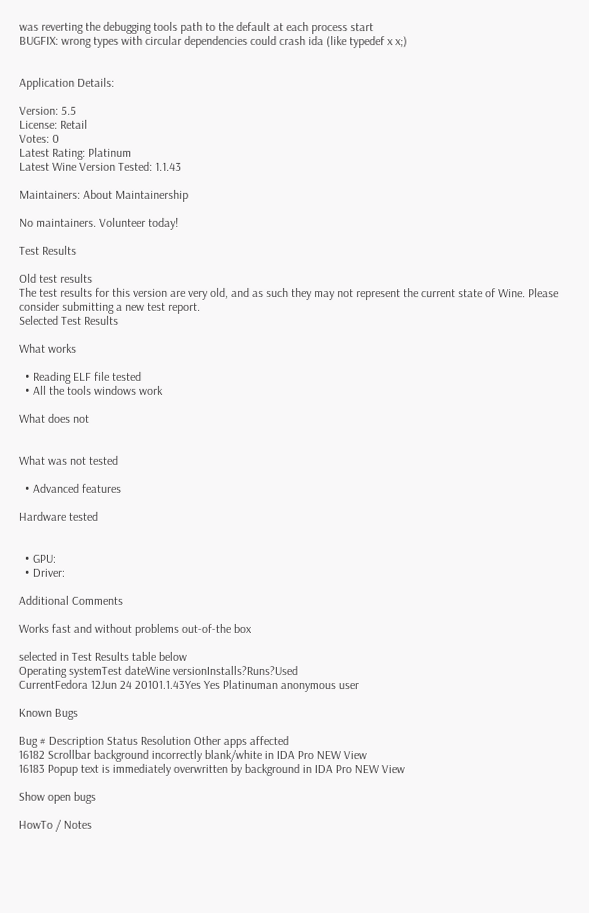was reverting the debugging tools path to the default at each process start
BUGFIX: wrong types with circular dependencies could crash ida (like typedef x x;)


Application Details:

Version: 5.5
License: Retail
Votes: 0
Latest Rating: Platinum
Latest Wine Version Tested: 1.1.43

Maintainers: About Maintainership

No maintainers. Volunteer today!

Test Results

Old test results
The test results for this version are very old, and as such they may not represent the current state of Wine. Please consider submitting a new test report.
Selected Test Results

What works

  • Reading ELF file tested
  • All the tools windows work

What does not


What was not tested

  • Advanced features

Hardware tested


  • GPU:
  • Driver:

Additional Comments

Works fast and without problems out-of-the box

selected in Test Results table below
Operating systemTest dateWine versionInstalls?Runs?Used
CurrentFedora 12Jun 24 20101.1.43Yes Yes Platinuman anonymous user

Known Bugs

Bug # Description Status Resolution Other apps affected
16182 Scrollbar background incorrectly blank/white in IDA Pro NEW View
16183 Popup text is immediately overwritten by background in IDA Pro NEW View

Show open bugs

HowTo / Notes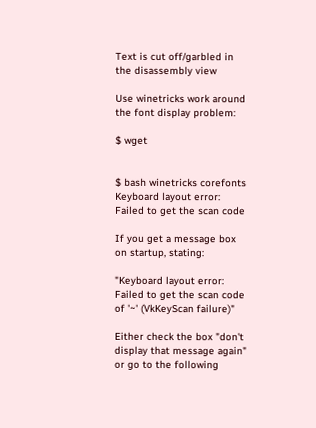Text is cut off/garbled in the disassembly view

Use winetricks work around the font display problem:

$ wget


$ bash winetricks corefonts
Keyboard layout error: Failed to get the scan code

If you get a message box on startup, stating:

"Keyboard layout error: Failed to get the scan code of '~' (VkKeyScan failure)"

Either check the box "don't display that message again" or go to the following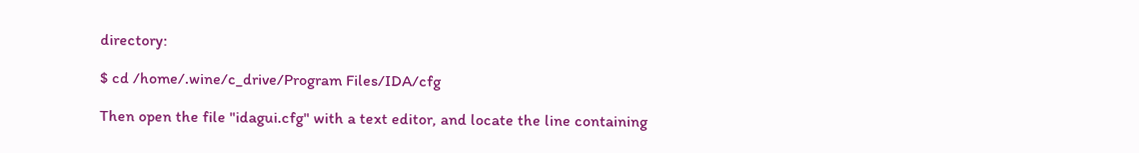directory:

$ cd /home/.wine/c_drive/Program Files/IDA/cfg

Then open the file "idagui.cfg" with a text editor, and locate the line containing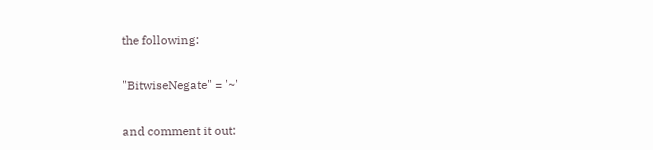the following:

"BitwiseNegate" = '~'

and comment it out: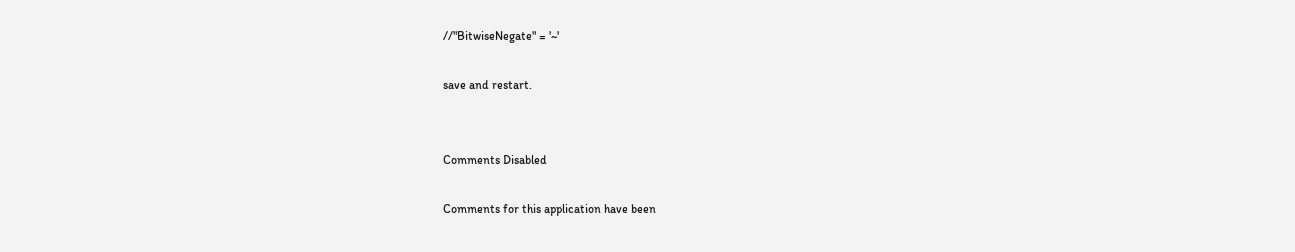//"BitwiseNegate" = '~'

save and restart.


Comments Disabled

Comments for this application have been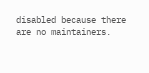disabled because there are no maintainers.